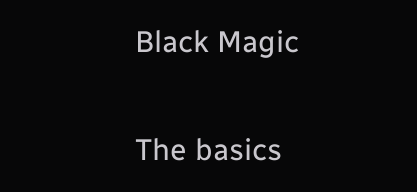Black Magic

The basics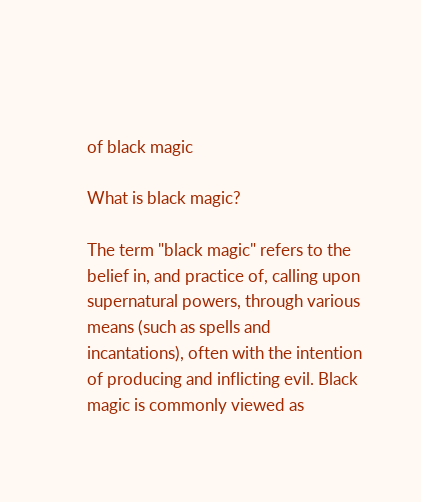of black magic

What is black magic?

The term "black magic" refers to the belief in, and practice of, calling upon supernatural powers, through various means (such as spells and incantations), often with the intention of producing and inflicting evil. Black magic is commonly viewed as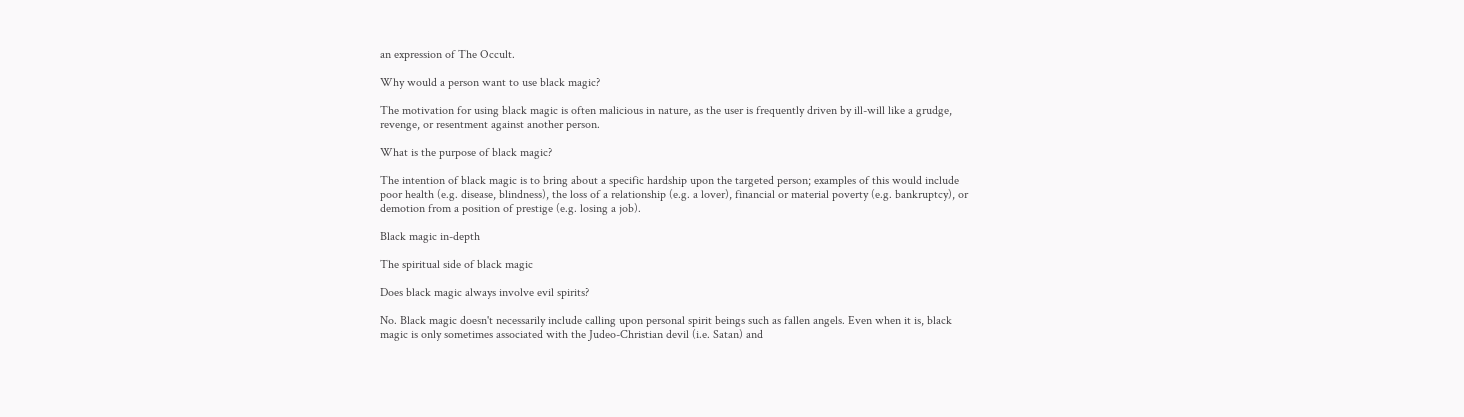an expression of The Occult.

Why would a person want to use black magic?

The motivation for using black magic is often malicious in nature, as the user is frequently driven by ill-will like a grudge, revenge, or resentment against another person.

What is the purpose of black magic?

The intention of black magic is to bring about a specific hardship upon the targeted person; examples of this would include poor health (e.g. disease, blindness), the loss of a relationship (e.g. a lover), financial or material poverty (e.g. bankruptcy), or demotion from a position of prestige (e.g. losing a job).

Black magic in-depth

The spiritual side of black magic

Does black magic always involve evil spirits?

No. Black magic doesn't necessarily include calling upon personal spirit beings such as fallen angels. Even when it is, black magic is only sometimes associated with the Judeo-Christian devil (i.e. Satan) and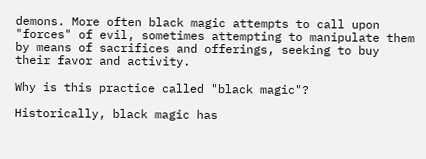demons. More often black magic attempts to call upon "forces" of evil, sometimes attempting to manipulate them by means of sacrifices and offerings, seeking to buy their favor and activity.

Why is this practice called "black magic"?

Historically, black magic has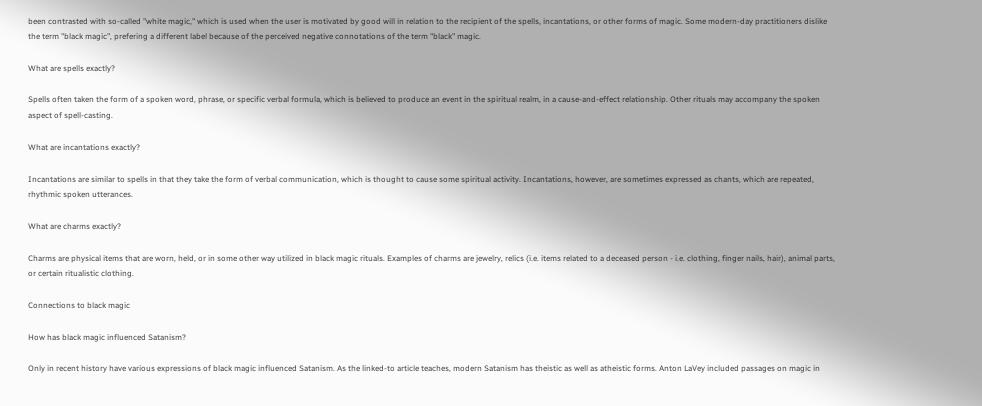been contrasted with so-called "white magic," which is used when the user is motivated by good will in relation to the recipient of the spells, incantations, or other forms of magic. Some modern-day practitioners dislike the term "black magic", prefering a different label because of the perceived negative connotations of the term "black" magic.

What are spells exactly?

Spells often taken the form of a spoken word, phrase, or specific verbal formula, which is believed to produce an event in the spiritual realm, in a cause-and-effect relationship. Other rituals may accompany the spoken aspect of spell-casting.

What are incantations exactly?

Incantations are similar to spells in that they take the form of verbal communication, which is thought to cause some spiritual activity. Incantations, however, are sometimes expressed as chants, which are repeated, rhythmic spoken utterances.

What are charms exactly?

Charms are physical items that are worn, held, or in some other way utilized in black magic rituals. Examples of charms are jewelry, relics (i.e. items related to a deceased person - i.e. clothing, finger nails, hair), animal parts, or certain ritualistic clothing.

Connections to black magic

How has black magic influenced Satanism?

Only in recent history have various expressions of black magic influenced Satanism. As the linked-to article teaches, modern Satanism has theistic as well as atheistic forms. Anton LaVey included passages on magic in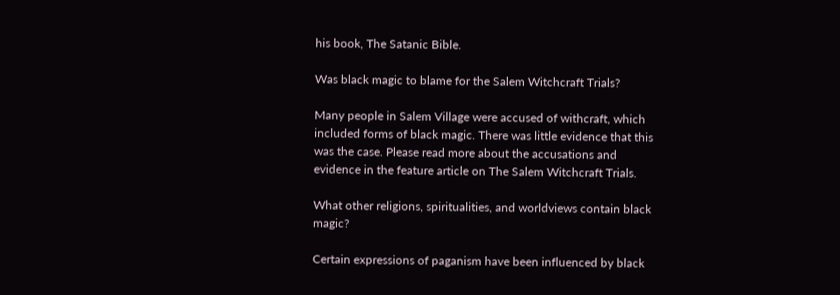his book, The Satanic Bible.

Was black magic to blame for the Salem Witchcraft Trials?

Many people in Salem Village were accused of withcraft, which included forms of black magic. There was little evidence that this was the case. Please read more about the accusations and evidence in the feature article on The Salem Witchcraft Trials.

What other religions, spiritualities, and worldviews contain black magic?

Certain expressions of paganism have been influenced by black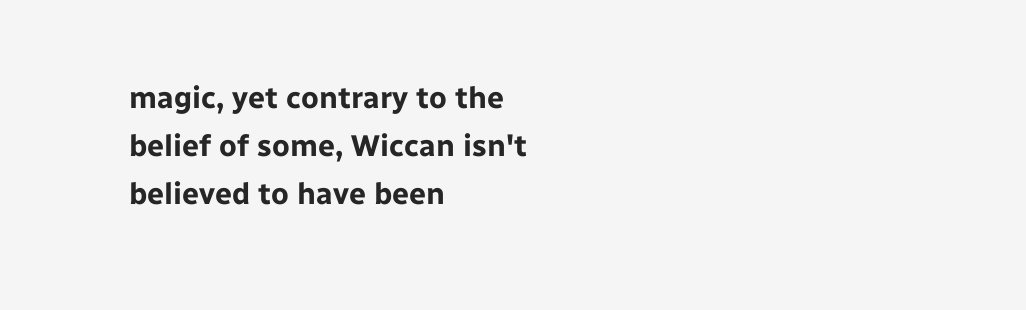magic, yet contrary to the belief of some, Wiccan isn't believed to have been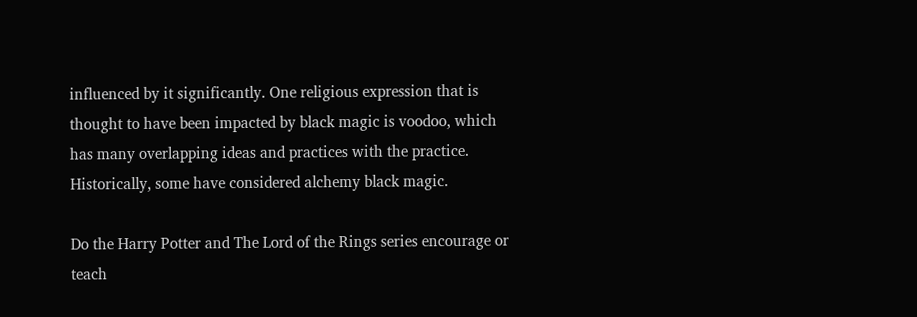influenced by it significantly. One religious expression that is thought to have been impacted by black magic is voodoo, which has many overlapping ideas and practices with the practice. Historically, some have considered alchemy black magic.

Do the Harry Potter and The Lord of the Rings series encourage or teach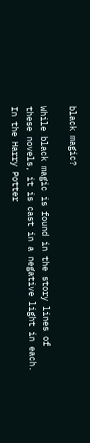black magic?

While black magic is found in the story lines of these novels, it is cast in a negative light in each. In the Harry Potter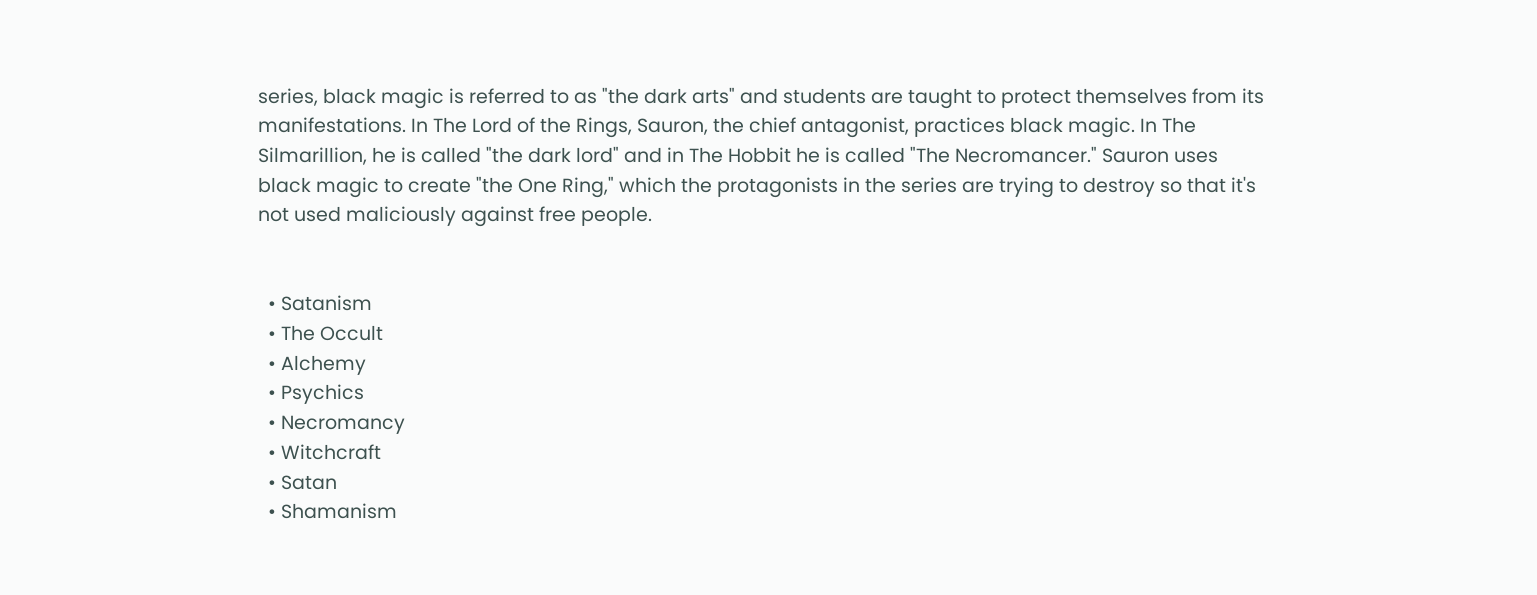series, black magic is referred to as "the dark arts" and students are taught to protect themselves from its manifestations. In The Lord of the Rings, Sauron, the chief antagonist, practices black magic. In The Silmarillion, he is called "the dark lord" and in The Hobbit he is called "The Necromancer." Sauron uses black magic to create "the One Ring," which the protagonists in the series are trying to destroy so that it's not used maliciously against free people.


  • Satanism
  • The Occult
  • Alchemy
  • Psychics
  • Necromancy
  • Witchcraft
  • Satan
  • Shamanism